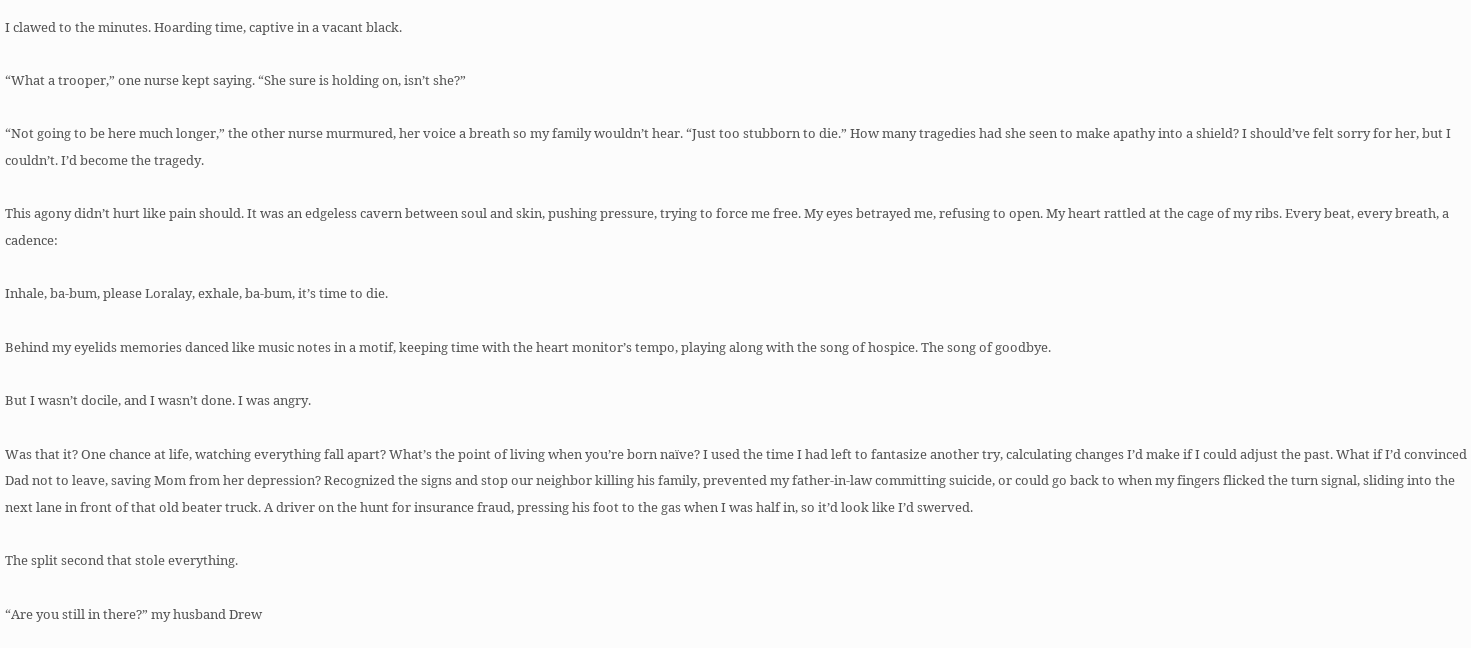I clawed to the minutes. Hoarding time, captive in a vacant black.

“What a trooper,” one nurse kept saying. “She sure is holding on, isn’t she?”

“Not going to be here much longer,” the other nurse murmured, her voice a breath so my family wouldn’t hear. “Just too stubborn to die.” How many tragedies had she seen to make apathy into a shield? I should’ve felt sorry for her, but I couldn’t. I’d become the tragedy.

This agony didn’t hurt like pain should. It was an edgeless cavern between soul and skin, pushing pressure, trying to force me free. My eyes betrayed me, refusing to open. My heart rattled at the cage of my ribs. Every beat, every breath, a cadence:

Inhale, ba-bum, please Loralay, exhale, ba-bum, it’s time to die.

Behind my eyelids memories danced like music notes in a motif, keeping time with the heart monitor’s tempo, playing along with the song of hospice. The song of goodbye.

But I wasn’t docile, and I wasn’t done. I was angry.

Was that it? One chance at life, watching everything fall apart? What’s the point of living when you’re born naïve? I used the time I had left to fantasize another try, calculating changes I’d make if I could adjust the past. What if I’d convinced Dad not to leave, saving Mom from her depression? Recognized the signs and stop our neighbor killing his family, prevented my father-in-law committing suicide, or could go back to when my fingers flicked the turn signal, sliding into the next lane in front of that old beater truck. A driver on the hunt for insurance fraud, pressing his foot to the gas when I was half in, so it’d look like I’d swerved.

The split second that stole everything.

“Are you still in there?” my husband Drew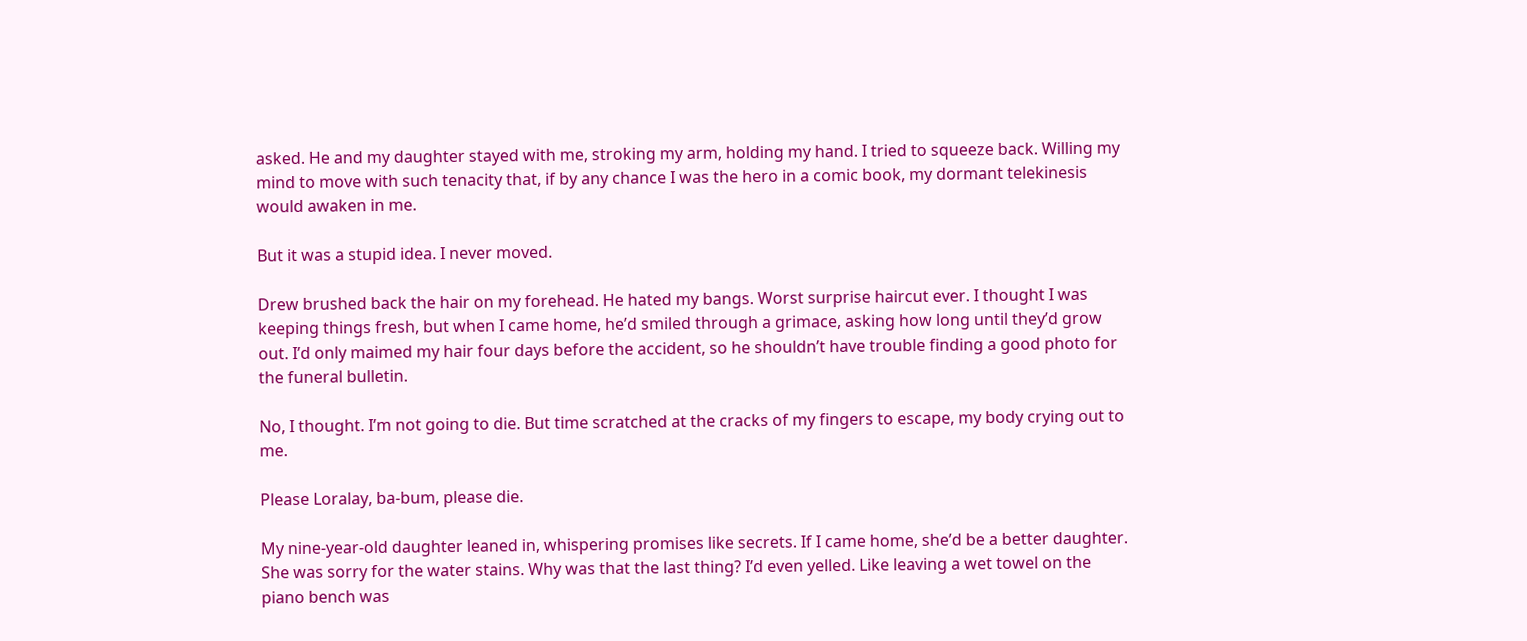asked. He and my daughter stayed with me, stroking my arm, holding my hand. I tried to squeeze back. Willing my mind to move with such tenacity that, if by any chance I was the hero in a comic book, my dormant telekinesis would awaken in me.

But it was a stupid idea. I never moved.

Drew brushed back the hair on my forehead. He hated my bangs. Worst surprise haircut ever. I thought I was keeping things fresh, but when I came home, he’d smiled through a grimace, asking how long until they’d grow out. I’d only maimed my hair four days before the accident, so he shouldn’t have trouble finding a good photo for the funeral bulletin.

No, I thought. I’m not going to die. But time scratched at the cracks of my fingers to escape, my body crying out to me.

Please Loralay, ba-bum, please die.

My nine-year-old daughter leaned in, whispering promises like secrets. If I came home, she’d be a better daughter. She was sorry for the water stains. Why was that the last thing? I’d even yelled. Like leaving a wet towel on the piano bench was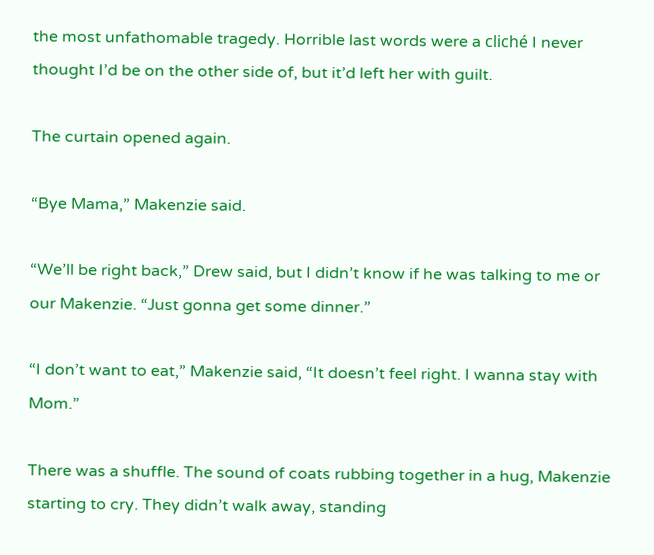the most unfathomable tragedy. Horrible last words were a cliché I never thought I’d be on the other side of, but it’d left her with guilt.

The curtain opened again.

“Bye Mama,” Makenzie said.

“We’ll be right back,” Drew said, but I didn’t know if he was talking to me or our Makenzie. “Just gonna get some dinner.”

“I don’t want to eat,” Makenzie said, “It doesn’t feel right. I wanna stay with Mom.”

There was a shuffle. The sound of coats rubbing together in a hug, Makenzie starting to cry. They didn’t walk away, standing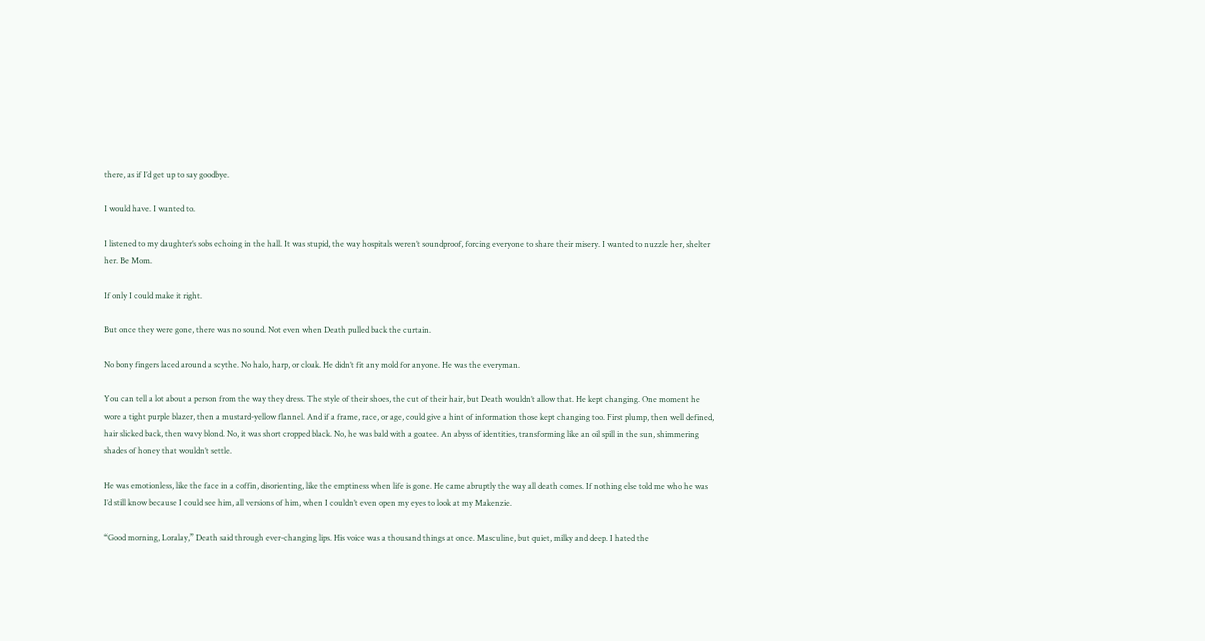there, as if I’d get up to say goodbye.

I would have. I wanted to.

I listened to my daughter’s sobs echoing in the hall. It was stupid, the way hospitals weren’t soundproof, forcing everyone to share their misery. I wanted to nuzzle her, shelter her. Be Mom.

If only I could make it right.

But once they were gone, there was no sound. Not even when Death pulled back the curtain.

No bony fingers laced around a scythe. No halo, harp, or cloak. He didn’t fit any mold for anyone. He was the everyman.

You can tell a lot about a person from the way they dress. The style of their shoes, the cut of their hair, but Death wouldn’t allow that. He kept changing. One moment he wore a tight purple blazer, then a mustard-yellow flannel. And if a frame, race, or age, could give a hint of information those kept changing too. First plump, then well defined, hair slicked back, then wavy blond. No, it was short cropped black. No, he was bald with a goatee. An abyss of identities, transforming like an oil spill in the sun, shimmering shades of honey that wouldn’t settle.

He was emotionless, like the face in a coffin, disorienting, like the emptiness when life is gone. He came abruptly the way all death comes. If nothing else told me who he was I’d still know because I could see him, all versions of him, when I couldn’t even open my eyes to look at my Makenzie.

“Good morning, Loralay,” Death said through ever-changing lips. His voice was a thousand things at once. Masculine, but quiet, milky and deep. I hated the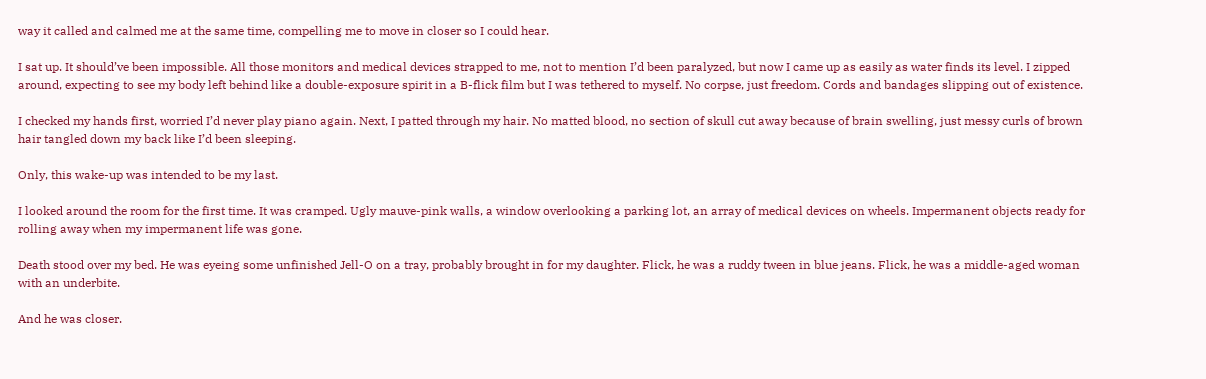way it called and calmed me at the same time, compelling me to move in closer so I could hear.

I sat up. It should’ve been impossible. All those monitors and medical devices strapped to me, not to mention I’d been paralyzed, but now I came up as easily as water finds its level. I zipped around, expecting to see my body left behind like a double-exposure spirit in a B-flick film but I was tethered to myself. No corpse, just freedom. Cords and bandages slipping out of existence.

I checked my hands first, worried I’d never play piano again. Next, I patted through my hair. No matted blood, no section of skull cut away because of brain swelling, just messy curls of brown hair tangled down my back like I’d been sleeping.

Only, this wake-up was intended to be my last.

I looked around the room for the first time. It was cramped. Ugly mauve-pink walls, a window overlooking a parking lot, an array of medical devices on wheels. Impermanent objects ready for rolling away when my impermanent life was gone.

Death stood over my bed. He was eyeing some unfinished Jell-O on a tray, probably brought in for my daughter. Flick, he was a ruddy tween in blue jeans. Flick, he was a middle-aged woman with an underbite.

And he was closer.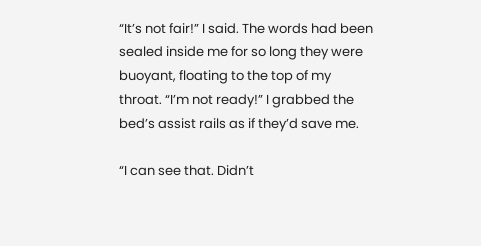“It’s not fair!” I said. The words had been sealed inside me for so long they were buoyant, floating to the top of my throat. “I’m not ready!” I grabbed the bed’s assist rails as if they’d save me.

“I can see that. Didn’t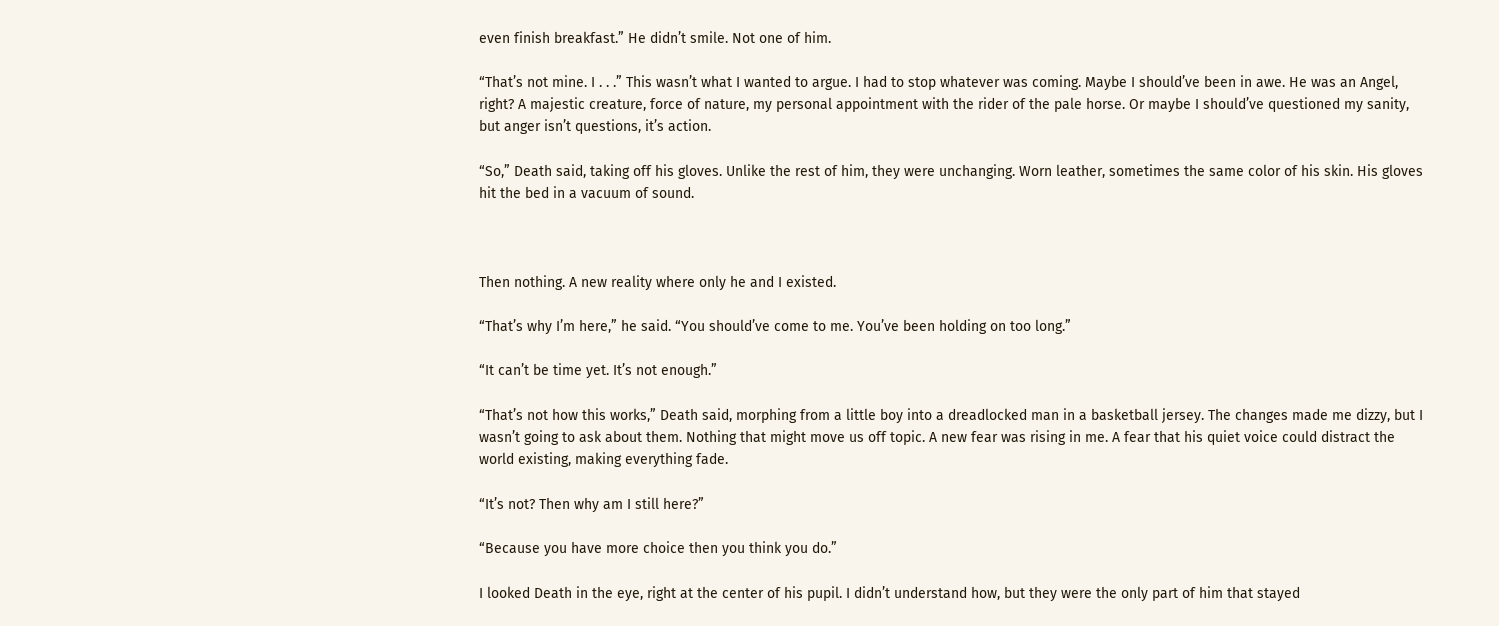even finish breakfast.” He didn’t smile. Not one of him.

“That’s not mine. I . . .” This wasn’t what I wanted to argue. I had to stop whatever was coming. Maybe I should’ve been in awe. He was an Angel, right? A majestic creature, force of nature, my personal appointment with the rider of the pale horse. Or maybe I should’ve questioned my sanity, but anger isn’t questions, it’s action.

“So,” Death said, taking off his gloves. Unlike the rest of him, they were unchanging. Worn leather, sometimes the same color of his skin. His gloves hit the bed in a vacuum of sound.



Then nothing. A new reality where only he and I existed.

“That’s why I’m here,” he said. “You should’ve come to me. You’ve been holding on too long.”

“It can’t be time yet. It’s not enough.”

“That’s not how this works,” Death said, morphing from a little boy into a dreadlocked man in a basketball jersey. The changes made me dizzy, but I wasn’t going to ask about them. Nothing that might move us off topic. A new fear was rising in me. A fear that his quiet voice could distract the world existing, making everything fade.

“It’s not? Then why am I still here?”

“Because you have more choice then you think you do.”

I looked Death in the eye, right at the center of his pupil. I didn’t understand how, but they were the only part of him that stayed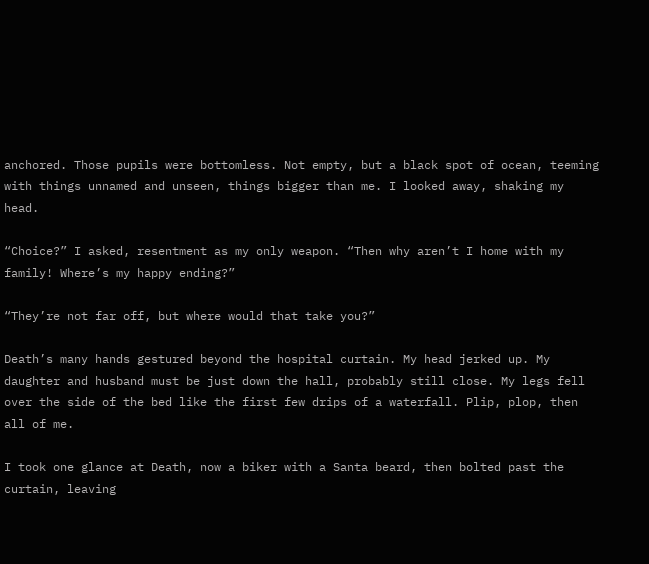anchored. Those pupils were bottomless. Not empty, but a black spot of ocean, teeming with things unnamed and unseen, things bigger than me. I looked away, shaking my head.

“Choice?” I asked, resentment as my only weapon. “Then why aren’t I home with my family! Where’s my happy ending?”

“They’re not far off, but where would that take you?”

Death’s many hands gestured beyond the hospital curtain. My head jerked up. My daughter and husband must be just down the hall, probably still close. My legs fell over the side of the bed like the first few drips of a waterfall. Plip, plop, then all of me.

I took one glance at Death, now a biker with a Santa beard, then bolted past the curtain, leaving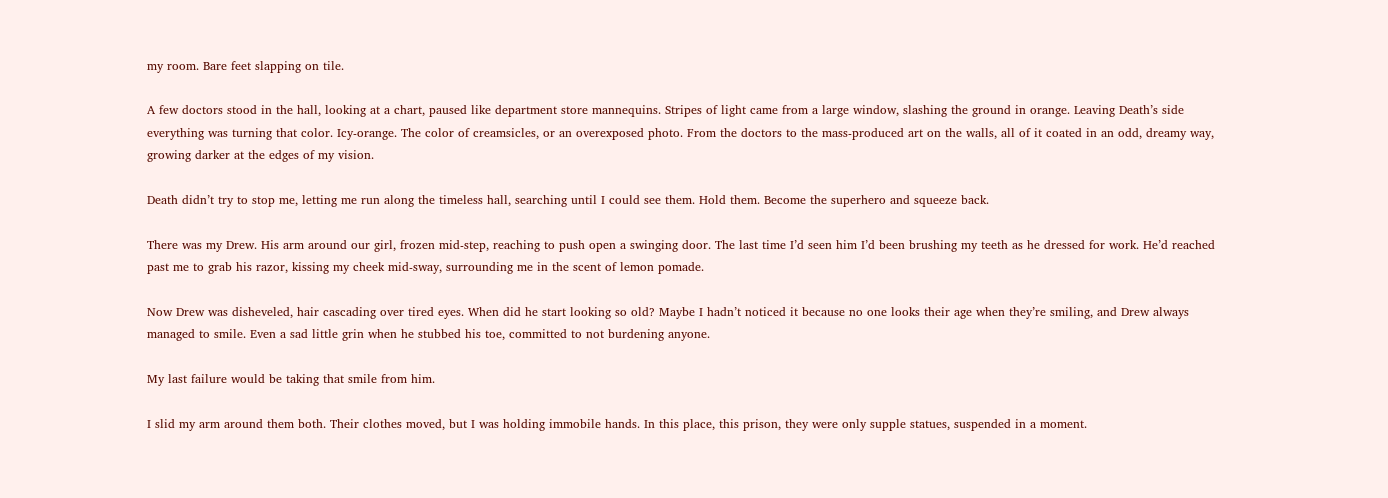my room. Bare feet slapping on tile.

A few doctors stood in the hall, looking at a chart, paused like department store mannequins. Stripes of light came from a large window, slashing the ground in orange. Leaving Death’s side everything was turning that color. Icy-orange. The color of creamsicles, or an overexposed photo. From the doctors to the mass-produced art on the walls, all of it coated in an odd, dreamy way, growing darker at the edges of my vision.

Death didn’t try to stop me, letting me run along the timeless hall, searching until I could see them. Hold them. Become the superhero and squeeze back.

There was my Drew. His arm around our girl, frozen mid-step, reaching to push open a swinging door. The last time I’d seen him I’d been brushing my teeth as he dressed for work. He’d reached past me to grab his razor, kissing my cheek mid-sway, surrounding me in the scent of lemon pomade.

Now Drew was disheveled, hair cascading over tired eyes. When did he start looking so old? Maybe I hadn’t noticed it because no one looks their age when they’re smiling, and Drew always managed to smile. Even a sad little grin when he stubbed his toe, committed to not burdening anyone.

My last failure would be taking that smile from him.

I slid my arm around them both. Their clothes moved, but I was holding immobile hands. In this place, this prison, they were only supple statues, suspended in a moment.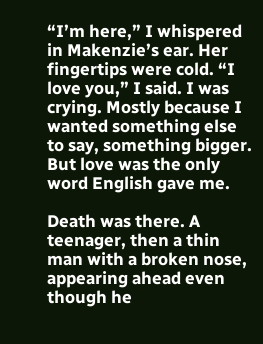“I’m here,” I whispered in Makenzie’s ear. Her fingertips were cold. “I love you,” I said. I was crying. Mostly because I wanted something else to say, something bigger. But love was the only word English gave me.

Death was there. A teenager, then a thin man with a broken nose, appearing ahead even though he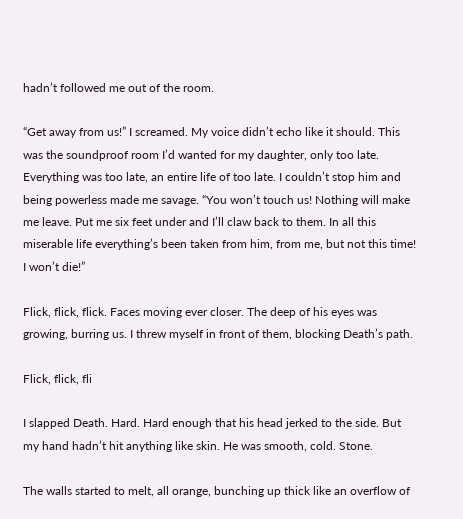hadn’t followed me out of the room.

“Get away from us!” I screamed. My voice didn’t echo like it should. This was the soundproof room I’d wanted for my daughter, only too late. Everything was too late, an entire life of too late. I couldn’t stop him and being powerless made me savage. “You won’t touch us! Nothing will make me leave. Put me six feet under and I’ll claw back to them. In all this miserable life everything’s been taken from him, from me, but not this time! I won’t die!”

Flick, flick, flick. Faces moving ever closer. The deep of his eyes was growing, burring us. I threw myself in front of them, blocking Death’s path.

Flick, flick, fli

I slapped Death. Hard. Hard enough that his head jerked to the side. But my hand hadn’t hit anything like skin. He was smooth, cold. Stone.

The walls started to melt, all orange, bunching up thick like an overflow of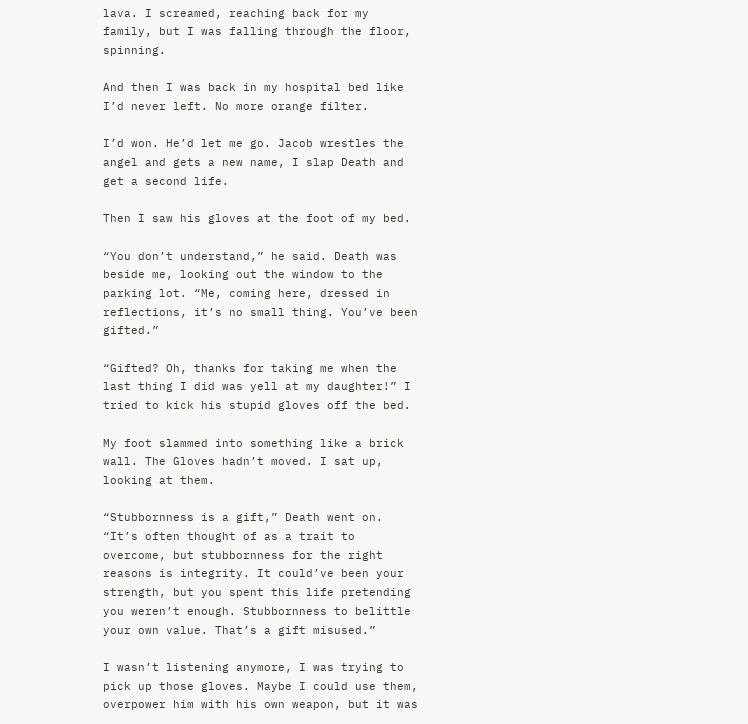lava. I screamed, reaching back for my family, but I was falling through the floor, spinning.

And then I was back in my hospital bed like I’d never left. No more orange filter.

I’d won. He’d let me go. Jacob wrestles the angel and gets a new name, I slap Death and get a second life.

Then I saw his gloves at the foot of my bed.

“You don’t understand,” he said. Death was beside me, looking out the window to the parking lot. “Me, coming here, dressed in reflections, it’s no small thing. You’ve been gifted.”

“Gifted? Oh, thanks for taking me when the last thing I did was yell at my daughter!” I tried to kick his stupid gloves off the bed.

My foot slammed into something like a brick wall. The Gloves hadn’t moved. I sat up, looking at them.

“Stubbornness is a gift,” Death went on. “It’s often thought of as a trait to overcome, but stubbornness for the right reasons is integrity. It could’ve been your strength, but you spent this life pretending you weren’t enough. Stubbornness to belittle your own value. That’s a gift misused.”

I wasn’t listening anymore, I was trying to pick up those gloves. Maybe I could use them, overpower him with his own weapon, but it was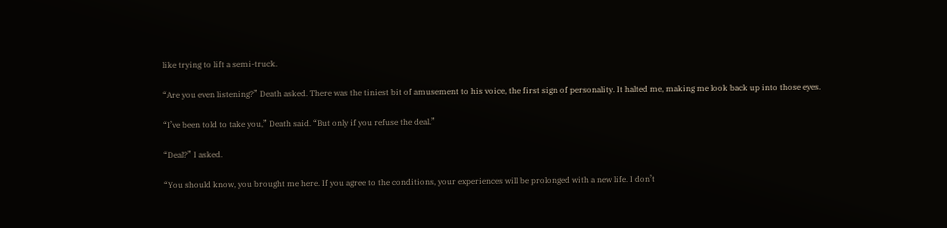like trying to lift a semi-truck.

“Are you even listening?” Death asked. There was the tiniest bit of amusement to his voice, the first sign of personality. It halted me, making me look back up into those eyes.

“I’ve been told to take you,” Death said. “But only if you refuse the deal.”

“Deal?” I asked.

“You should know, you brought me here. If you agree to the conditions, your experiences will be prolonged with a new life. I don’t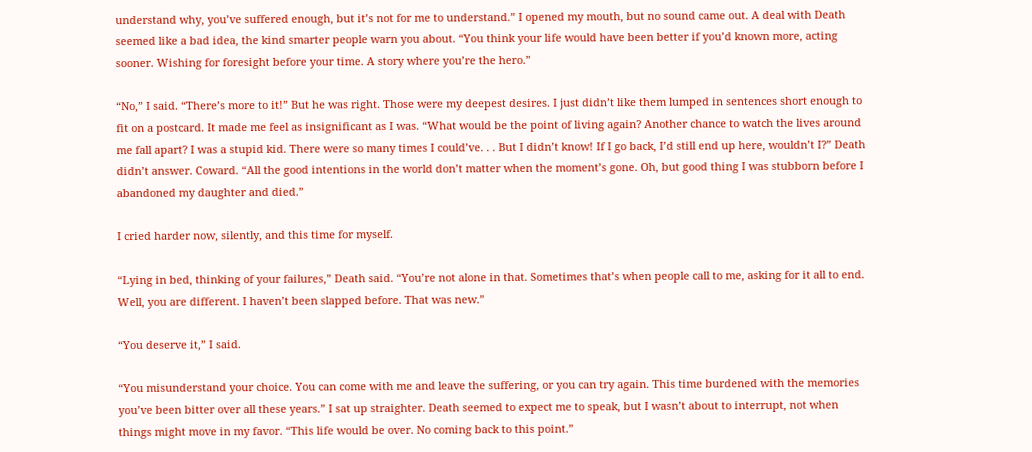understand why, you’ve suffered enough, but it’s not for me to understand.” I opened my mouth, but no sound came out. A deal with Death seemed like a bad idea, the kind smarter people warn you about. “You think your life would have been better if you’d known more, acting sooner. Wishing for foresight before your time. A story where you’re the hero.”

“No,” I said. “There’s more to it!” But he was right. Those were my deepest desires. I just didn’t like them lumped in sentences short enough to fit on a postcard. It made me feel as insignificant as I was. “What would be the point of living again? Another chance to watch the lives around me fall apart? I was a stupid kid. There were so many times I could’ve. . . But I didn’t know! If I go back, I’d still end up here, wouldn’t I?” Death didn’t answer. Coward. “All the good intentions in the world don’t matter when the moment’s gone. Oh, but good thing I was stubborn before I abandoned my daughter and died.”

I cried harder now, silently, and this time for myself.

“Lying in bed, thinking of your failures,” Death said. “You’re not alone in that. Sometimes that’s when people call to me, asking for it all to end. Well, you are different. I haven’t been slapped before. That was new.”

“You deserve it,” I said.

“You misunderstand your choice. You can come with me and leave the suffering, or you can try again. This time burdened with the memories you’ve been bitter over all these years.” I sat up straighter. Death seemed to expect me to speak, but I wasn’t about to interrupt, not when things might move in my favor. “This life would be over. No coming back to this point.”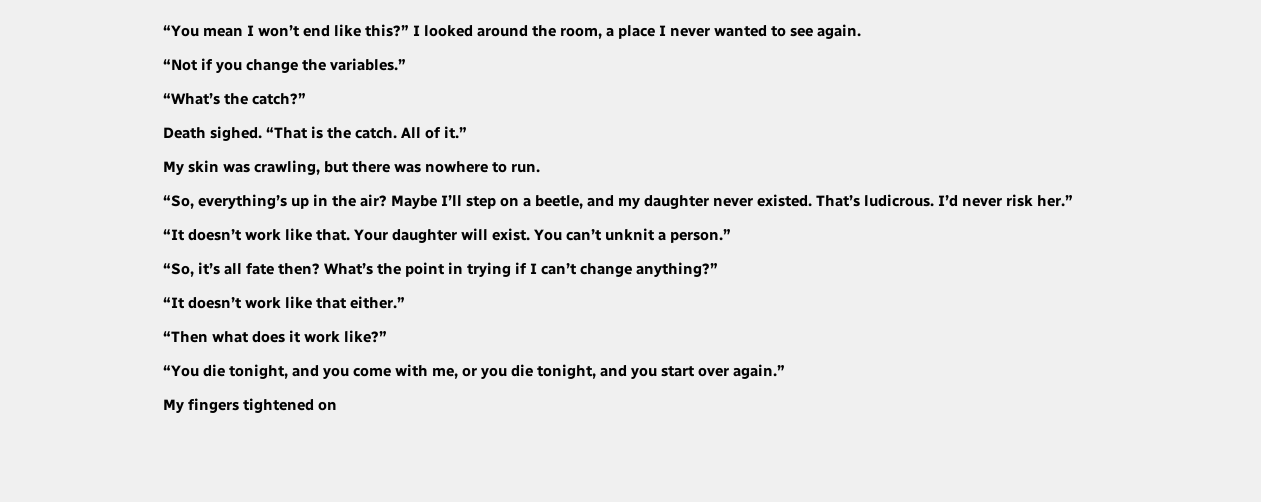“You mean I won’t end like this?” I looked around the room, a place I never wanted to see again.

“Not if you change the variables.”

“What’s the catch?”

Death sighed. “That is the catch. All of it.”

My skin was crawling, but there was nowhere to run.

“So, everything’s up in the air? Maybe I’ll step on a beetle, and my daughter never existed. That’s ludicrous. I’d never risk her.”

“It doesn’t work like that. Your daughter will exist. You can’t unknit a person.”

“So, it’s all fate then? What’s the point in trying if I can’t change anything?”

“It doesn’t work like that either.”

“Then what does it work like?”

“You die tonight, and you come with me, or you die tonight, and you start over again.”

My fingers tightened on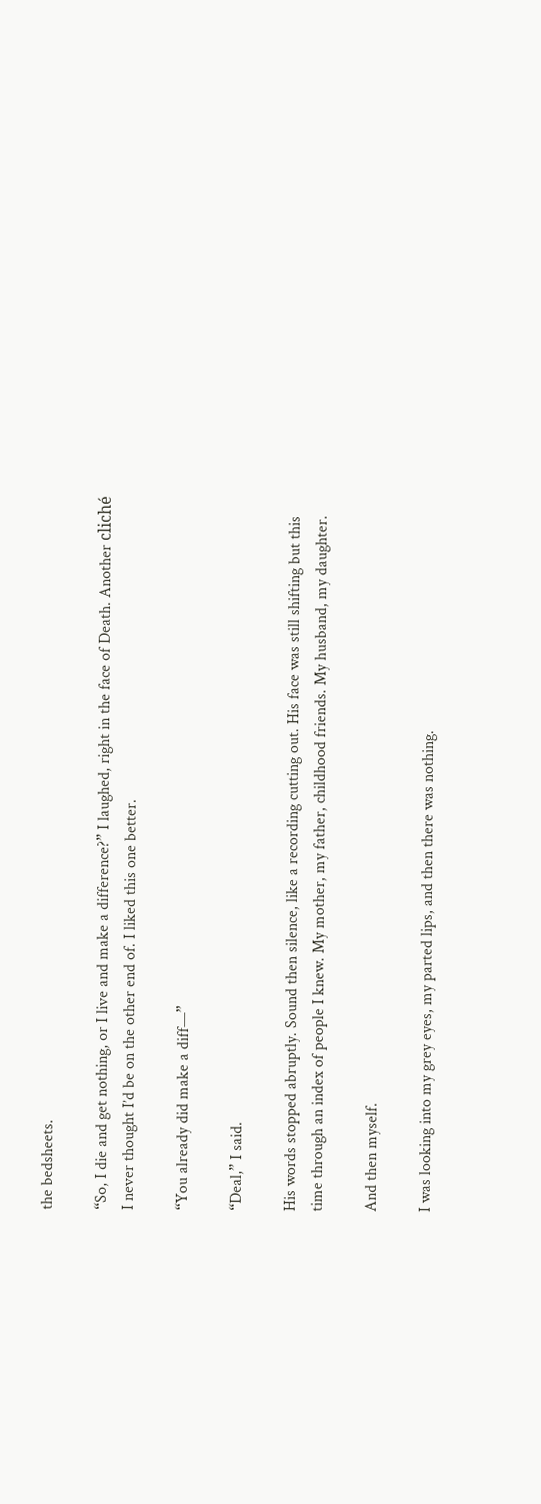the bedsheets.

“So, I die and get nothing, or I live and make a difference?” I laughed, right in the face of Death. Another cliché I never thought I’d be on the other end of. I liked this one better.

“You already did make a diff—”

“Deal,” I said.

His words stopped abruptly. Sound then silence, like a recording cutting out. His face was still shifting but this time through an index of people I knew. My mother, my father, childhood friends. My husband, my daughter.

And then myself.

I was looking into my grey eyes, my parted lips, and then there was nothing.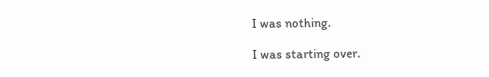I was nothing.

I was starting over.